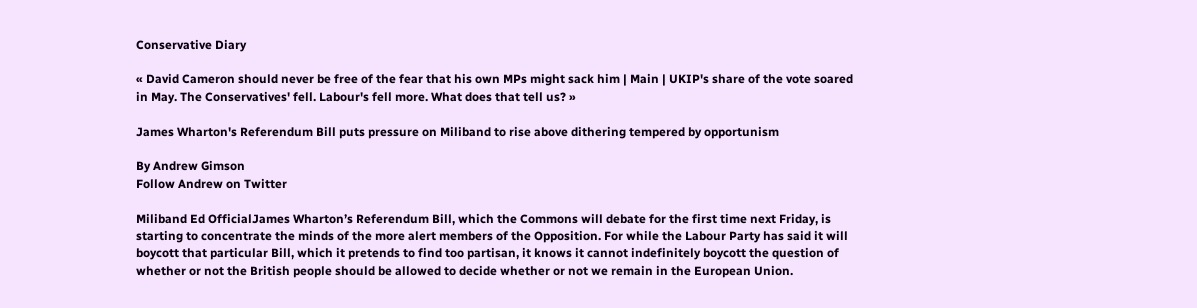Conservative Diary

« David Cameron should never be free of the fear that his own MPs might sack him | Main | UKIP's share of the vote soared in May. The Conservatives' fell. Labour's fell more. What does that tell us? »

James Wharton's Referendum Bill puts pressure on Miliband to rise above dithering tempered by opportunism

By Andrew Gimson
Follow Andrew on Twitter

Miliband Ed OfficialJames Wharton’s Referendum Bill, which the Commons will debate for the first time next Friday, is starting to concentrate the minds of the more alert members of the Opposition. For while the Labour Party has said it will boycott that particular Bill, which it pretends to find too partisan, it knows it cannot indefinitely boycott the question of whether or not the British people should be allowed to decide whether or not we remain in the European Union.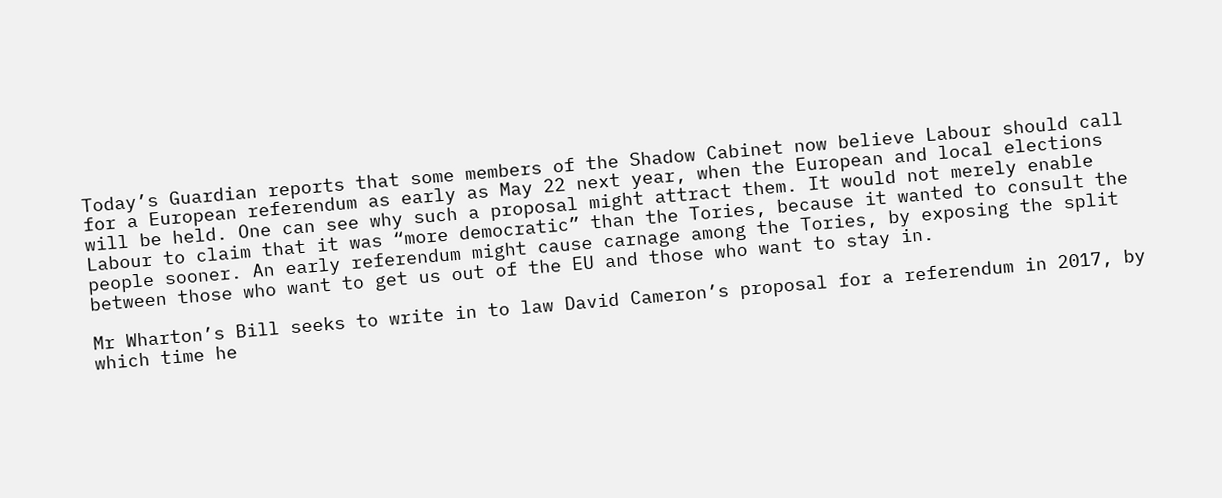Today’s Guardian reports that some members of the Shadow Cabinet now believe Labour should call for a European referendum as early as May 22 next year, when the European and local elections will be held. One can see why such a proposal might attract them. It would not merely enable Labour to claim that it was “more democratic” than the Tories, because it wanted to consult the people sooner. An early referendum might cause carnage among the Tories, by exposing the split between those who want to get us out of the EU and those who want to stay in.

Mr Wharton’s Bill seeks to write in to law David Cameron’s proposal for a referendum in 2017, by which time he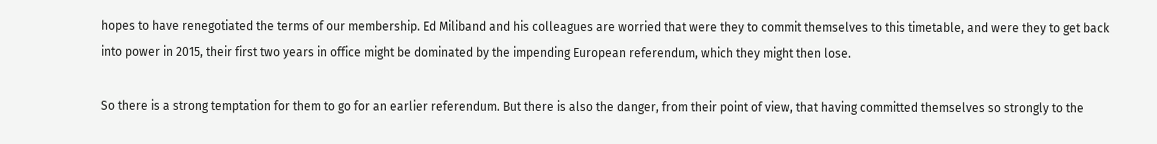hopes to have renegotiated the terms of our membership. Ed Miliband and his colleagues are worried that were they to commit themselves to this timetable, and were they to get back into power in 2015, their first two years in office might be dominated by the impending European referendum, which they might then lose.

So there is a strong temptation for them to go for an earlier referendum. But there is also the danger, from their point of view, that having committed themselves so strongly to the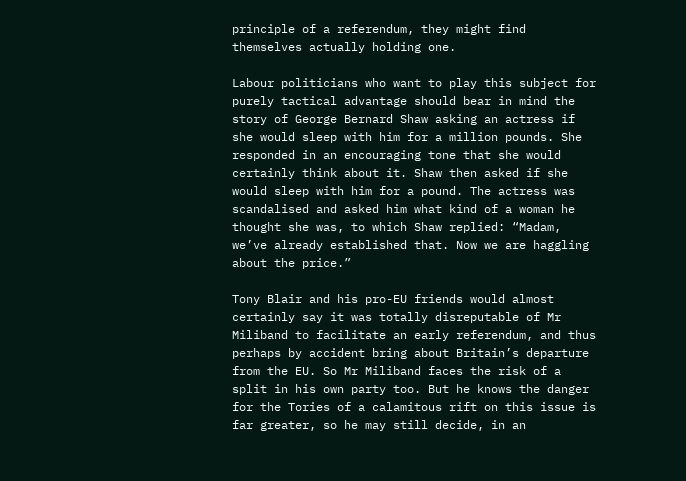principle of a referendum, they might find themselves actually holding one.

Labour politicians who want to play this subject for purely tactical advantage should bear in mind the story of George Bernard Shaw asking an actress if she would sleep with him for a million pounds. She responded in an encouraging tone that she would certainly think about it. Shaw then asked if she would sleep with him for a pound. The actress was scandalised and asked him what kind of a woman he thought she was, to which Shaw replied: “Madam, we’ve already established that. Now we are haggling about the price.”

Tony Blair and his pro-EU friends would almost certainly say it was totally disreputable of Mr Miliband to facilitate an early referendum, and thus perhaps by accident bring about Britain’s departure from the EU. So Mr Miliband faces the risk of a split in his own party too. But he knows the danger for the Tories of a calamitous rift on this issue is far greater, so he may still decide, in an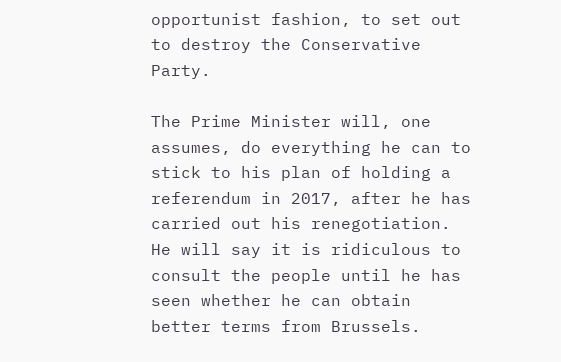opportunist fashion, to set out to destroy the Conservative Party.

The Prime Minister will, one assumes, do everything he can to stick to his plan of holding a referendum in 2017, after he has carried out his renegotiation. He will say it is ridiculous to consult the people until he has seen whether he can obtain better terms from Brussels.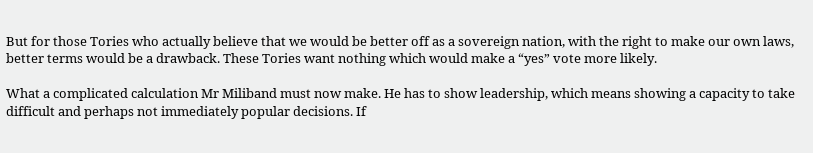But for those Tories who actually believe that we would be better off as a sovereign nation, with the right to make our own laws, better terms would be a drawback. These Tories want nothing which would make a “yes” vote more likely.

What a complicated calculation Mr Miliband must now make. He has to show leadership, which means showing a capacity to take difficult and perhaps not immediately popular decisions. If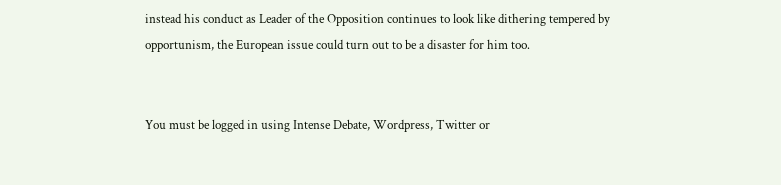instead his conduct as Leader of the Opposition continues to look like dithering tempered by opportunism, the European issue could turn out to be a disaster for him too.


You must be logged in using Intense Debate, Wordpress, Twitter or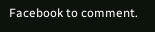Facebook to comment.